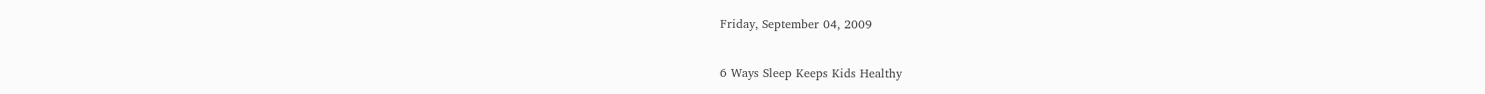Friday, September 04, 2009

6 Ways Sleep Keeps Kids Healthy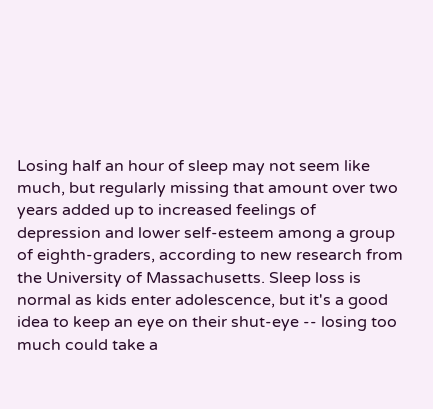Losing half an hour of sleep may not seem like much, but regularly missing that amount over two years added up to increased feelings of depression and lower self-esteem among a group of eighth-graders, according to new research from the University of Massachusetts. Sleep loss is normal as kids enter adolescence, but it's a good idea to keep an eye on their shut-eye -- losing too much could take a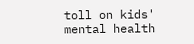toll on kids' mental health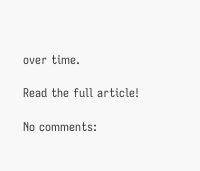over time.

Read the full article!

No comments: